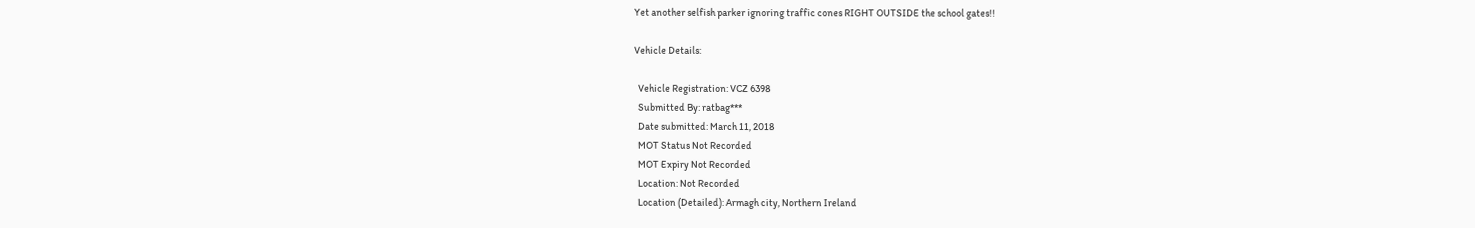Yet another selfish parker ignoring traffic cones RIGHT OUTSIDE the school gates!!

Vehicle Details:

  Vehicle Registration: VCZ 6398
  Submitted By: ratbag***
  Date submitted: March 11, 2018
  MOT Status Not Recorded
  MOT Expiry Not Recorded
  Location: Not Recorded
  Location (Detailed): Armagh city, Northern Ireland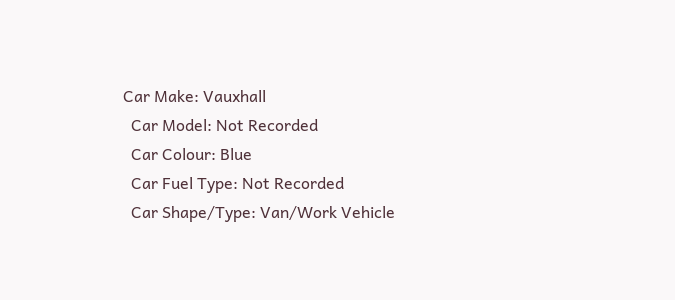Car Make: Vauxhall
  Car Model: Not Recorded
  Car Colour: Blue
  Car Fuel Type: Not Recorded
  Car Shape/Type: Van/Work Vehicle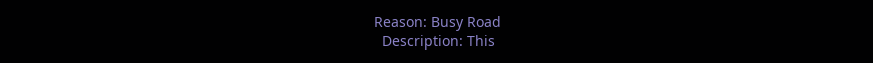Reason: Busy Road
  Description: This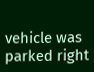vehicle was parked right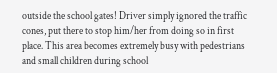outside the school gates! Driver simply ignored the traffic cones, put there to stop him/her from doing so in first place. This area becomes extremely busy with pedestrians and small children during school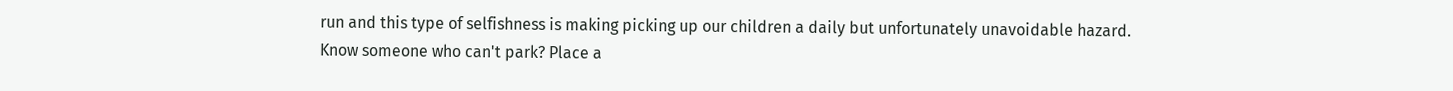run and this type of selfishness is making picking up our children a daily but unfortunately unavoidable hazard.
Know someone who can't park? Place a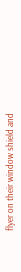flyer on their window shield and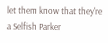let them know that they're a Selfish Parker